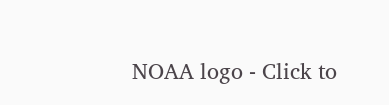NOAA logo - Click to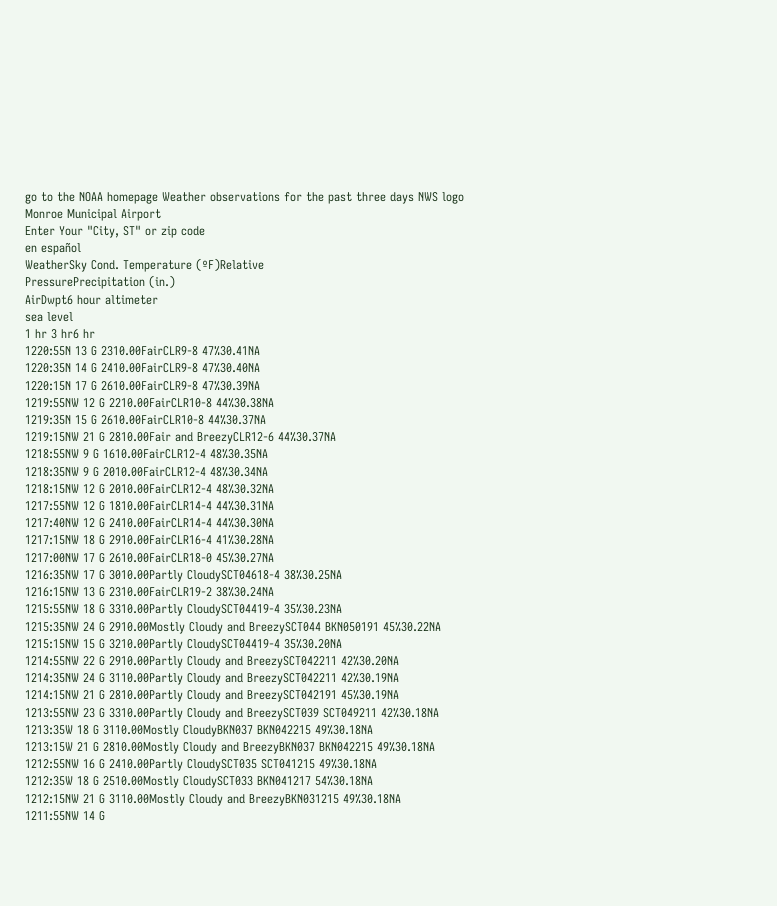go to the NOAA homepage Weather observations for the past three days NWS logo
Monroe Municipal Airport
Enter Your "City, ST" or zip code
en español
WeatherSky Cond. Temperature (ºF)Relative
PressurePrecipitation (in.)
AirDwpt6 hour altimeter
sea level
1 hr 3 hr6 hr
1220:55N 13 G 2310.00FairCLR9-8 47%30.41NA
1220:35N 14 G 2410.00FairCLR9-8 47%30.40NA
1220:15N 17 G 2610.00FairCLR9-8 47%30.39NA
1219:55NW 12 G 2210.00FairCLR10-8 44%30.38NA
1219:35N 15 G 2610.00FairCLR10-8 44%30.37NA
1219:15NW 21 G 2810.00Fair and BreezyCLR12-6 44%30.37NA
1218:55NW 9 G 1610.00FairCLR12-4 48%30.35NA
1218:35NW 9 G 2010.00FairCLR12-4 48%30.34NA
1218:15NW 12 G 2010.00FairCLR12-4 48%30.32NA
1217:55NW 12 G 1810.00FairCLR14-4 44%30.31NA
1217:40NW 12 G 2410.00FairCLR14-4 44%30.30NA
1217:15NW 18 G 2910.00FairCLR16-4 41%30.28NA
1217:00NW 17 G 2610.00FairCLR18-0 45%30.27NA
1216:35NW 17 G 3010.00Partly CloudySCT04618-4 38%30.25NA
1216:15NW 13 G 2310.00FairCLR19-2 38%30.24NA
1215:55NW 18 G 3310.00Partly CloudySCT04419-4 35%30.23NA
1215:35NW 24 G 2910.00Mostly Cloudy and BreezySCT044 BKN050191 45%30.22NA
1215:15NW 15 G 3210.00Partly CloudySCT04419-4 35%30.20NA
1214:55NW 22 G 2910.00Partly Cloudy and BreezySCT042211 42%30.20NA
1214:35NW 24 G 3110.00Partly Cloudy and BreezySCT042211 42%30.19NA
1214:15NW 21 G 2810.00Partly Cloudy and BreezySCT042191 45%30.19NA
1213:55NW 23 G 3310.00Partly Cloudy and BreezySCT039 SCT049211 42%30.18NA
1213:35W 18 G 3110.00Mostly CloudyBKN037 BKN042215 49%30.18NA
1213:15W 21 G 2810.00Mostly Cloudy and BreezyBKN037 BKN042215 49%30.18NA
1212:55NW 16 G 2410.00Partly CloudySCT035 SCT041215 49%30.18NA
1212:35W 18 G 2510.00Mostly CloudySCT033 BKN041217 54%30.18NA
1212:15NW 21 G 3110.00Mostly Cloudy and BreezyBKN031215 49%30.18NA
1211:55NW 14 G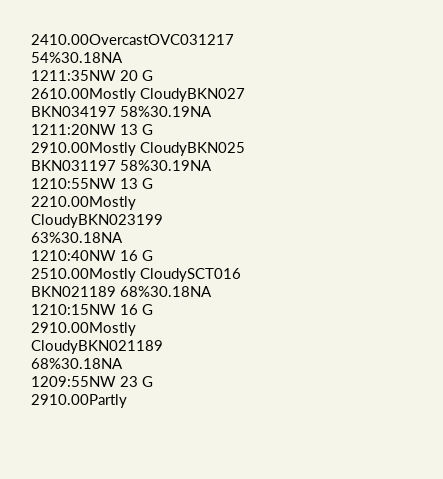2410.00OvercastOVC031217 54%30.18NA
1211:35NW 20 G 2610.00Mostly CloudyBKN027 BKN034197 58%30.19NA
1211:20NW 13 G 2910.00Mostly CloudyBKN025 BKN031197 58%30.19NA
1210:55NW 13 G 2210.00Mostly CloudyBKN023199 63%30.18NA
1210:40NW 16 G 2510.00Mostly CloudySCT016 BKN021189 68%30.18NA
1210:15NW 16 G 2910.00Mostly CloudyBKN021189 68%30.18NA
1209:55NW 23 G 2910.00Partly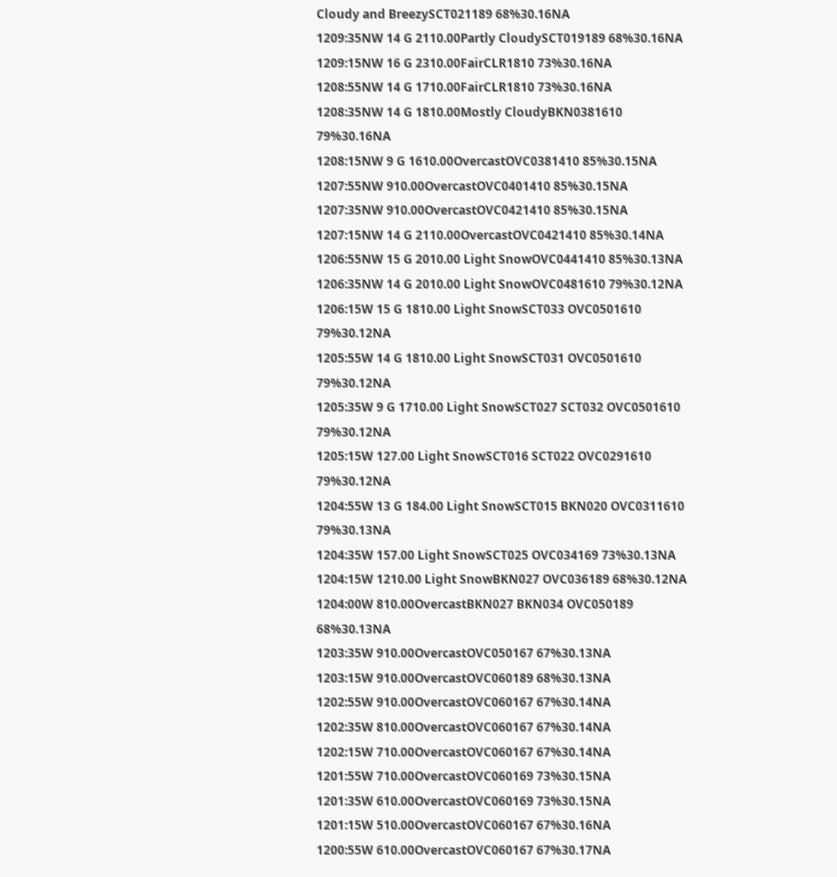Cloudy and BreezySCT021189 68%30.16NA
1209:35NW 14 G 2110.00Partly CloudySCT019189 68%30.16NA
1209:15NW 16 G 2310.00FairCLR1810 73%30.16NA
1208:55NW 14 G 1710.00FairCLR1810 73%30.16NA
1208:35NW 14 G 1810.00Mostly CloudyBKN0381610 79%30.16NA
1208:15NW 9 G 1610.00OvercastOVC0381410 85%30.15NA
1207:55NW 910.00OvercastOVC0401410 85%30.15NA
1207:35NW 910.00OvercastOVC0421410 85%30.15NA
1207:15NW 14 G 2110.00OvercastOVC0421410 85%30.14NA
1206:55NW 15 G 2010.00 Light SnowOVC0441410 85%30.13NA
1206:35NW 14 G 2010.00 Light SnowOVC0481610 79%30.12NA
1206:15W 15 G 1810.00 Light SnowSCT033 OVC0501610 79%30.12NA
1205:55W 14 G 1810.00 Light SnowSCT031 OVC0501610 79%30.12NA
1205:35W 9 G 1710.00 Light SnowSCT027 SCT032 OVC0501610 79%30.12NA
1205:15W 127.00 Light SnowSCT016 SCT022 OVC0291610 79%30.12NA
1204:55W 13 G 184.00 Light SnowSCT015 BKN020 OVC0311610 79%30.13NA
1204:35W 157.00 Light SnowSCT025 OVC034169 73%30.13NA
1204:15W 1210.00 Light SnowBKN027 OVC036189 68%30.12NA
1204:00W 810.00OvercastBKN027 BKN034 OVC050189 68%30.13NA
1203:35W 910.00OvercastOVC050167 67%30.13NA
1203:15W 910.00OvercastOVC060189 68%30.13NA
1202:55W 910.00OvercastOVC060167 67%30.14NA
1202:35W 810.00OvercastOVC060167 67%30.14NA
1202:15W 710.00OvercastOVC060167 67%30.14NA
1201:55W 710.00OvercastOVC060169 73%30.15NA
1201:35W 610.00OvercastOVC060169 73%30.15NA
1201:15W 510.00OvercastOVC060167 67%30.16NA
1200:55W 610.00OvercastOVC060167 67%30.17NA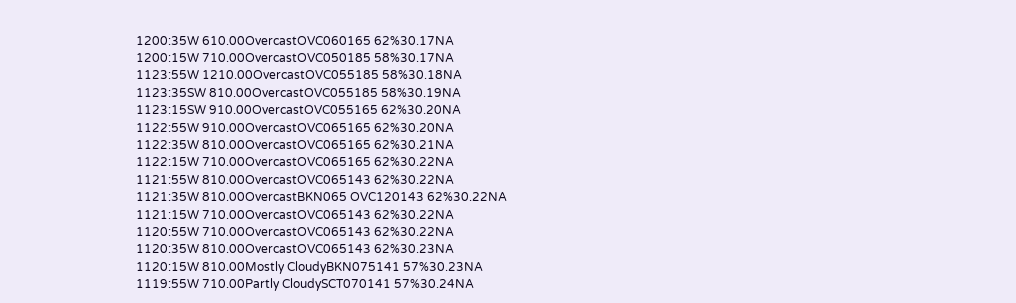1200:35W 610.00OvercastOVC060165 62%30.17NA
1200:15W 710.00OvercastOVC050185 58%30.17NA
1123:55W 1210.00OvercastOVC055185 58%30.18NA
1123:35SW 810.00OvercastOVC055185 58%30.19NA
1123:15SW 910.00OvercastOVC055165 62%30.20NA
1122:55W 910.00OvercastOVC065165 62%30.20NA
1122:35W 810.00OvercastOVC065165 62%30.21NA
1122:15W 710.00OvercastOVC065165 62%30.22NA
1121:55W 810.00OvercastOVC065143 62%30.22NA
1121:35W 810.00OvercastBKN065 OVC120143 62%30.22NA
1121:15W 710.00OvercastOVC065143 62%30.22NA
1120:55W 710.00OvercastOVC065143 62%30.22NA
1120:35W 810.00OvercastOVC065143 62%30.23NA
1120:15W 810.00Mostly CloudyBKN075141 57%30.23NA
1119:55W 710.00Partly CloudySCT070141 57%30.24NA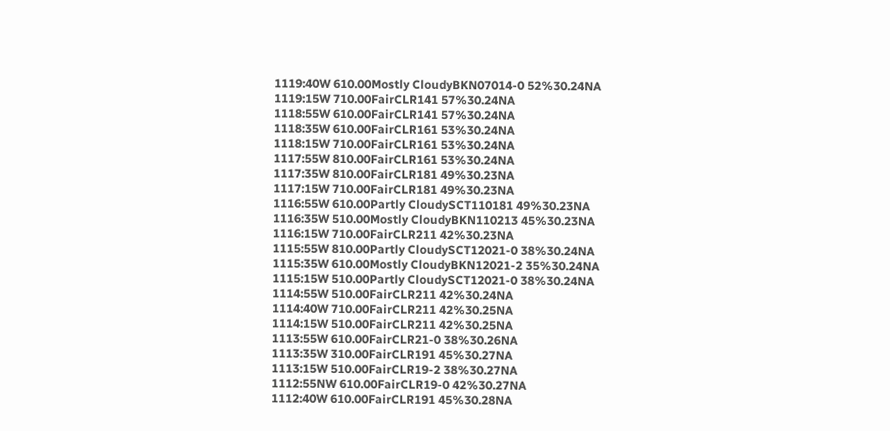1119:40W 610.00Mostly CloudyBKN07014-0 52%30.24NA
1119:15W 710.00FairCLR141 57%30.24NA
1118:55W 610.00FairCLR141 57%30.24NA
1118:35W 610.00FairCLR161 53%30.24NA
1118:15W 710.00FairCLR161 53%30.24NA
1117:55W 810.00FairCLR161 53%30.24NA
1117:35W 810.00FairCLR181 49%30.23NA
1117:15W 710.00FairCLR181 49%30.23NA
1116:55W 610.00Partly CloudySCT110181 49%30.23NA
1116:35W 510.00Mostly CloudyBKN110213 45%30.23NA
1116:15W 710.00FairCLR211 42%30.23NA
1115:55W 810.00Partly CloudySCT12021-0 38%30.24NA
1115:35W 610.00Mostly CloudyBKN12021-2 35%30.24NA
1115:15W 510.00Partly CloudySCT12021-0 38%30.24NA
1114:55W 510.00FairCLR211 42%30.24NA
1114:40W 710.00FairCLR211 42%30.25NA
1114:15W 510.00FairCLR211 42%30.25NA
1113:55W 610.00FairCLR21-0 38%30.26NA
1113:35W 310.00FairCLR191 45%30.27NA
1113:15W 510.00FairCLR19-2 38%30.27NA
1112:55NW 610.00FairCLR19-0 42%30.27NA
1112:40W 610.00FairCLR191 45%30.28NA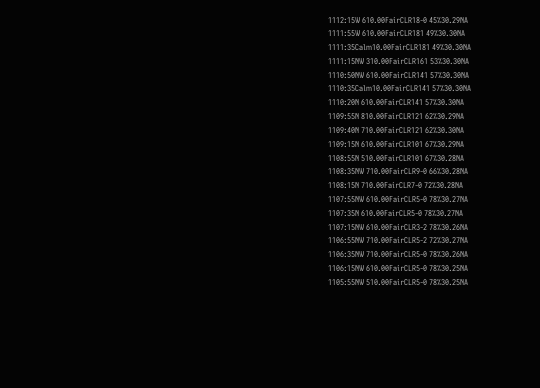1112:15W 610.00FairCLR18-0 45%30.29NA
1111:55W 610.00FairCLR181 49%30.30NA
1111:35Calm10.00FairCLR181 49%30.30NA
1111:15NW 310.00FairCLR161 53%30.30NA
1110:50NW 610.00FairCLR141 57%30.30NA
1110:35Calm10.00FairCLR141 57%30.30NA
1110:20N 610.00FairCLR141 57%30.30NA
1109:55N 810.00FairCLR121 62%30.29NA
1109:40N 710.00FairCLR121 62%30.30NA
1109:15N 610.00FairCLR101 67%30.29NA
1108:55N 510.00FairCLR101 67%30.28NA
1108:35NW 710.00FairCLR9-0 66%30.28NA
1108:15N 710.00FairCLR7-0 72%30.28NA
1107:55NW 610.00FairCLR5-0 78%30.27NA
1107:35N 610.00FairCLR5-0 78%30.27NA
1107:15NW 610.00FairCLR3-2 78%30.26NA
1106:55NW 710.00FairCLR5-2 72%30.27NA
1106:35NW 710.00FairCLR5-0 78%30.26NA
1106:15NW 610.00FairCLR5-0 78%30.25NA
1105:55NW 510.00FairCLR5-0 78%30.25NA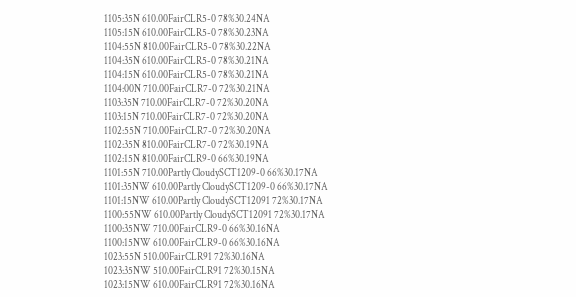1105:35N 610.00FairCLR5-0 78%30.24NA
1105:15N 610.00FairCLR5-0 78%30.23NA
1104:55N 810.00FairCLR5-0 78%30.22NA
1104:35N 610.00FairCLR5-0 78%30.21NA
1104:15N 610.00FairCLR5-0 78%30.21NA
1104:00N 710.00FairCLR7-0 72%30.21NA
1103:35N 710.00FairCLR7-0 72%30.20NA
1103:15N 710.00FairCLR7-0 72%30.20NA
1102:55N 710.00FairCLR7-0 72%30.20NA
1102:35N 810.00FairCLR7-0 72%30.19NA
1102:15N 810.00FairCLR9-0 66%30.19NA
1101:55N 710.00Partly CloudySCT1209-0 66%30.17NA
1101:35NW 610.00Partly CloudySCT1209-0 66%30.17NA
1101:15NW 610.00Partly CloudySCT12091 72%30.17NA
1100:55NW 610.00Partly CloudySCT12091 72%30.17NA
1100:35NW 710.00FairCLR9-0 66%30.16NA
1100:15NW 610.00FairCLR9-0 66%30.16NA
1023:55N 510.00FairCLR91 72%30.16NA
1023:35NW 510.00FairCLR91 72%30.15NA
1023:15NW 610.00FairCLR91 72%30.16NA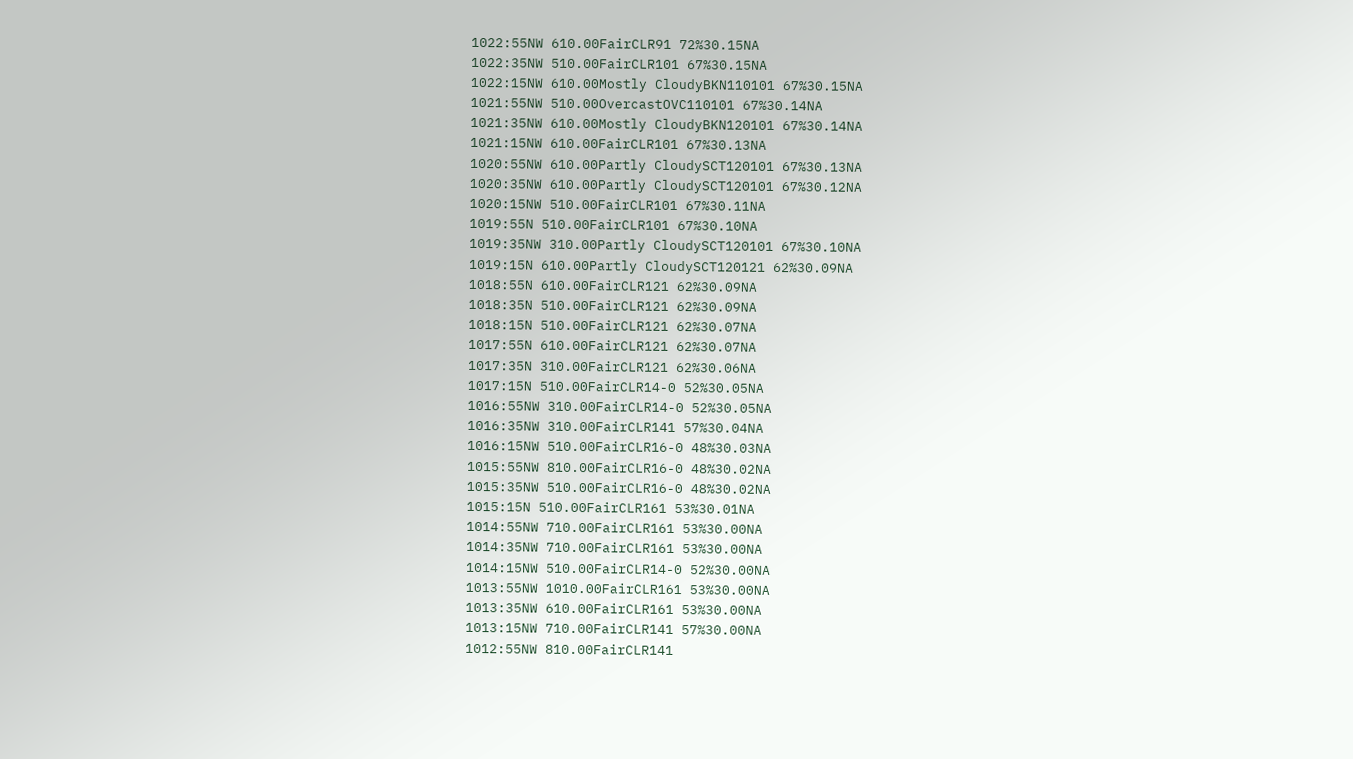1022:55NW 610.00FairCLR91 72%30.15NA
1022:35NW 510.00FairCLR101 67%30.15NA
1022:15NW 610.00Mostly CloudyBKN110101 67%30.15NA
1021:55NW 510.00OvercastOVC110101 67%30.14NA
1021:35NW 610.00Mostly CloudyBKN120101 67%30.14NA
1021:15NW 610.00FairCLR101 67%30.13NA
1020:55NW 610.00Partly CloudySCT120101 67%30.13NA
1020:35NW 610.00Partly CloudySCT120101 67%30.12NA
1020:15NW 510.00FairCLR101 67%30.11NA
1019:55N 510.00FairCLR101 67%30.10NA
1019:35NW 310.00Partly CloudySCT120101 67%30.10NA
1019:15N 610.00Partly CloudySCT120121 62%30.09NA
1018:55N 610.00FairCLR121 62%30.09NA
1018:35N 510.00FairCLR121 62%30.09NA
1018:15N 510.00FairCLR121 62%30.07NA
1017:55N 610.00FairCLR121 62%30.07NA
1017:35N 310.00FairCLR121 62%30.06NA
1017:15N 510.00FairCLR14-0 52%30.05NA
1016:55NW 310.00FairCLR14-0 52%30.05NA
1016:35NW 310.00FairCLR141 57%30.04NA
1016:15NW 510.00FairCLR16-0 48%30.03NA
1015:55NW 810.00FairCLR16-0 48%30.02NA
1015:35NW 510.00FairCLR16-0 48%30.02NA
1015:15N 510.00FairCLR161 53%30.01NA
1014:55NW 710.00FairCLR161 53%30.00NA
1014:35NW 710.00FairCLR161 53%30.00NA
1014:15NW 510.00FairCLR14-0 52%30.00NA
1013:55NW 1010.00FairCLR161 53%30.00NA
1013:35NW 610.00FairCLR161 53%30.00NA
1013:15NW 710.00FairCLR141 57%30.00NA
1012:55NW 810.00FairCLR141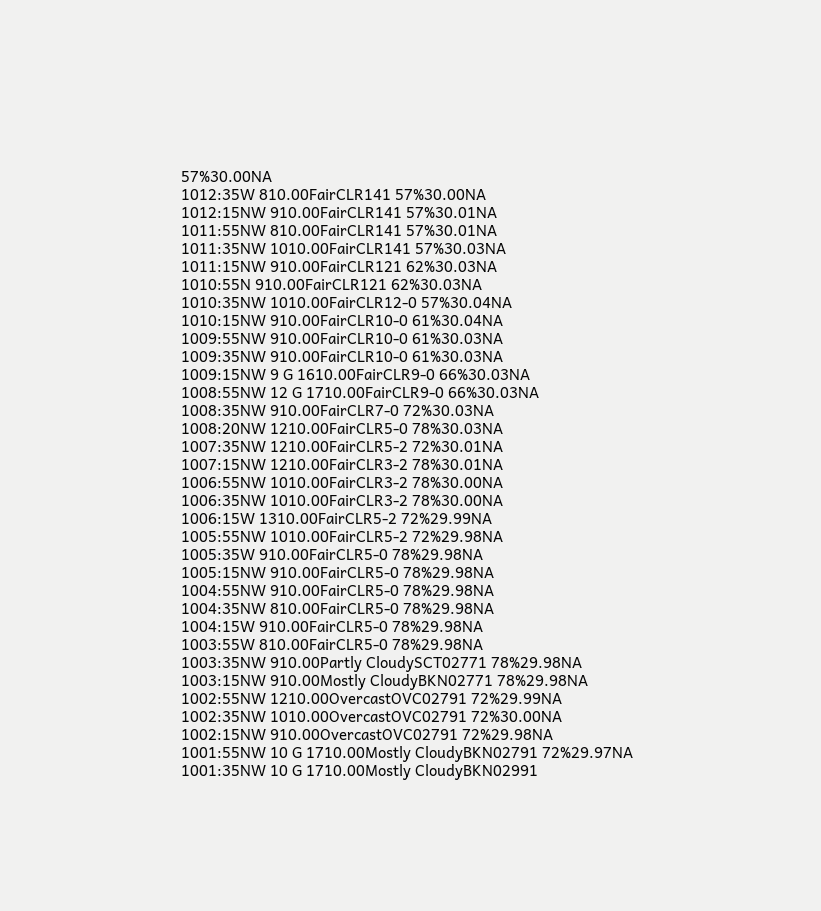57%30.00NA
1012:35W 810.00FairCLR141 57%30.00NA
1012:15NW 910.00FairCLR141 57%30.01NA
1011:55NW 810.00FairCLR141 57%30.01NA
1011:35NW 1010.00FairCLR141 57%30.03NA
1011:15NW 910.00FairCLR121 62%30.03NA
1010:55N 910.00FairCLR121 62%30.03NA
1010:35NW 1010.00FairCLR12-0 57%30.04NA
1010:15NW 910.00FairCLR10-0 61%30.04NA
1009:55NW 910.00FairCLR10-0 61%30.03NA
1009:35NW 910.00FairCLR10-0 61%30.03NA
1009:15NW 9 G 1610.00FairCLR9-0 66%30.03NA
1008:55NW 12 G 1710.00FairCLR9-0 66%30.03NA
1008:35NW 910.00FairCLR7-0 72%30.03NA
1008:20NW 1210.00FairCLR5-0 78%30.03NA
1007:35NW 1210.00FairCLR5-2 72%30.01NA
1007:15NW 1210.00FairCLR3-2 78%30.01NA
1006:55NW 1010.00FairCLR3-2 78%30.00NA
1006:35NW 1010.00FairCLR3-2 78%30.00NA
1006:15W 1310.00FairCLR5-2 72%29.99NA
1005:55NW 1010.00FairCLR5-2 72%29.98NA
1005:35W 910.00FairCLR5-0 78%29.98NA
1005:15NW 910.00FairCLR5-0 78%29.98NA
1004:55NW 910.00FairCLR5-0 78%29.98NA
1004:35NW 810.00FairCLR5-0 78%29.98NA
1004:15W 910.00FairCLR5-0 78%29.98NA
1003:55W 810.00FairCLR5-0 78%29.98NA
1003:35NW 910.00Partly CloudySCT02771 78%29.98NA
1003:15NW 910.00Mostly CloudyBKN02771 78%29.98NA
1002:55NW 1210.00OvercastOVC02791 72%29.99NA
1002:35NW 1010.00OvercastOVC02791 72%30.00NA
1002:15NW 910.00OvercastOVC02791 72%29.98NA
1001:55NW 10 G 1710.00Mostly CloudyBKN02791 72%29.97NA
1001:35NW 10 G 1710.00Mostly CloudyBKN02991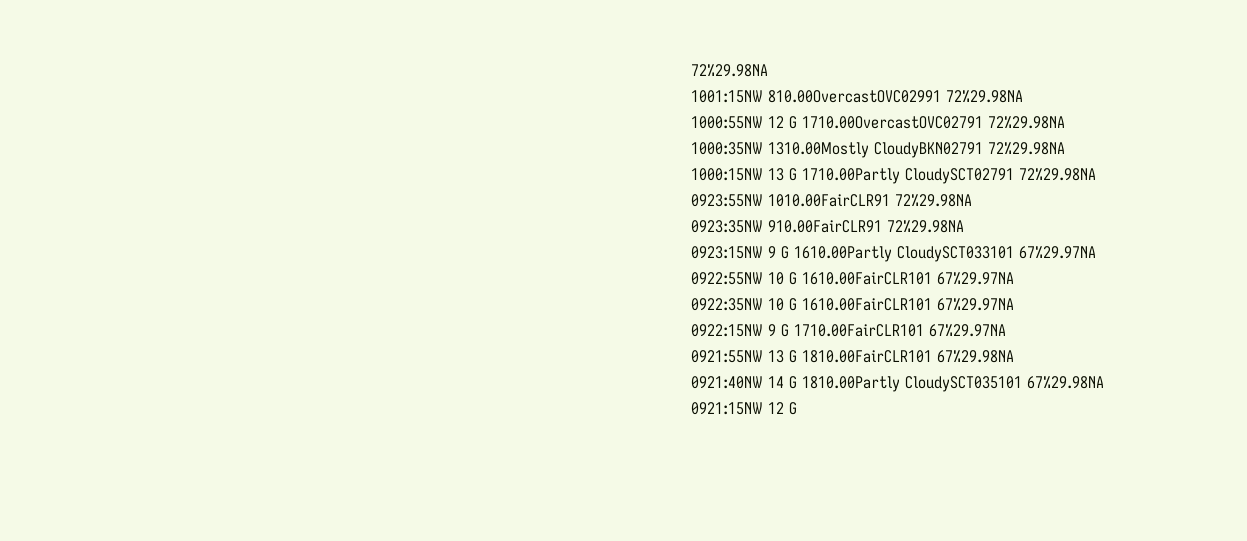72%29.98NA
1001:15NW 810.00OvercastOVC02991 72%29.98NA
1000:55NW 12 G 1710.00OvercastOVC02791 72%29.98NA
1000:35NW 1310.00Mostly CloudyBKN02791 72%29.98NA
1000:15NW 13 G 1710.00Partly CloudySCT02791 72%29.98NA
0923:55NW 1010.00FairCLR91 72%29.98NA
0923:35NW 910.00FairCLR91 72%29.98NA
0923:15NW 9 G 1610.00Partly CloudySCT033101 67%29.97NA
0922:55NW 10 G 1610.00FairCLR101 67%29.97NA
0922:35NW 10 G 1610.00FairCLR101 67%29.97NA
0922:15NW 9 G 1710.00FairCLR101 67%29.97NA
0921:55NW 13 G 1810.00FairCLR101 67%29.98NA
0921:40NW 14 G 1810.00Partly CloudySCT035101 67%29.98NA
0921:15NW 12 G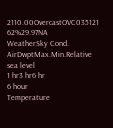2110.00OvercastOVC035121 62%29.97NA
WeatherSky Cond. AirDwptMax.Min.Relative
sea level
1 hr3 hr6 hr
6 hour
Temperature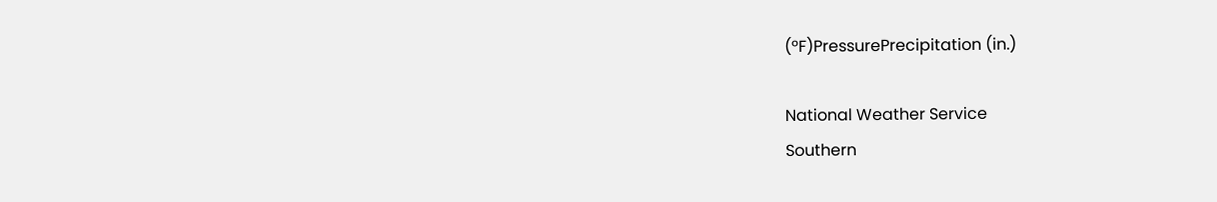(ºF)PressurePrecipitation (in.)

National Weather Service
Southern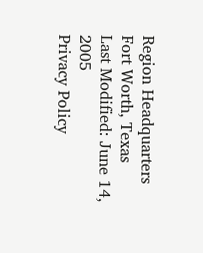Region Headquarters
Fort Worth, Texas
Last Modified: June 14, 2005
Privacy Policy